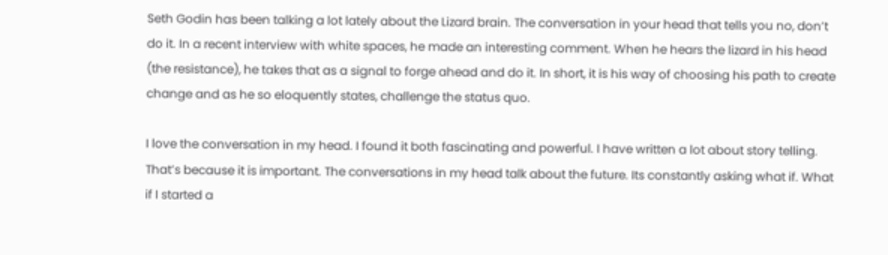Seth Godin has been talking a lot lately about the Lizard brain. The conversation in your head that tells you no, don’t do it. In a recent interview with white spaces, he made an interesting comment. When he hears the lizard in his head (the resistance), he takes that as a signal to forge ahead and do it. In short, it is his way of choosing his path to create change and as he so eloquently states, challenge the status quo.

I love the conversation in my head. I found it both fascinating and powerful. I have written a lot about story telling. That’s because it is important. The conversations in my head talk about the future. Its constantly asking what if. What if I started a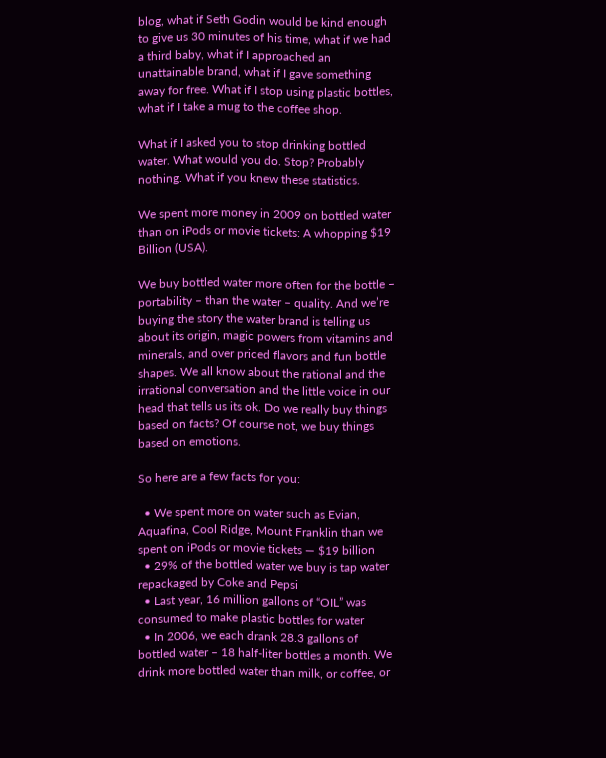blog, what if Seth Godin would be kind enough to give us 30 minutes of his time, what if we had a third baby, what if I approached an unattainable brand, what if I gave something away for free. What if I stop using plastic bottles, what if I take a mug to the coffee shop.

What if I asked you to stop drinking bottled water. What would you do. Stop? Probably nothing. What if you knew these statistics.

We spent more money in 2009 on bottled water than on iPods or movie tickets: A whopping $19 Billion (USA).

We buy bottled water more often for the bottle – portability – than the water – quality. And we’re buying the story the water brand is telling us about its origin, magic powers from vitamins and minerals, and over priced flavors and fun bottle shapes. We all know about the rational and the irrational conversation and the little voice in our head that tells us its ok. Do we really buy things based on facts? Of course not, we buy things based on emotions.

So here are a few facts for you:

  • We spent more on water such as Evian, Aquafina, Cool Ridge, Mount Franklin than we spent on iPods or movie tickets — $19 billion
  • 29% of the bottled water we buy is tap water repackaged by Coke and Pepsi
  • Last year, 16 million gallons of “OIL” was consumed to make plastic bottles for water
  • In 2006, we each drank 28.3 gallons of bottled water – 18 half-liter bottles a month. We drink more bottled water than milk, or coffee, or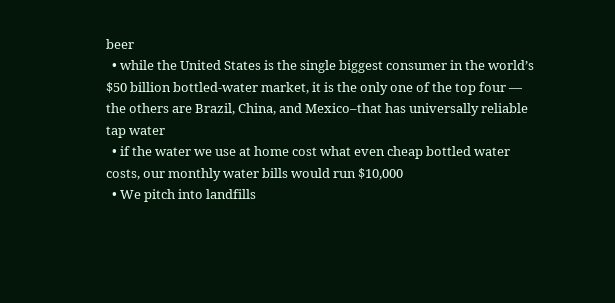beer
  • while the United States is the single biggest consumer in the world’s $50 billion bottled-water market, it is the only one of the top four — the others are Brazil, China, and Mexico–that has universally reliable tap water
  • if the water we use at home cost what even cheap bottled water costs, our monthly water bills would run $10,000
  • We pitch into landfills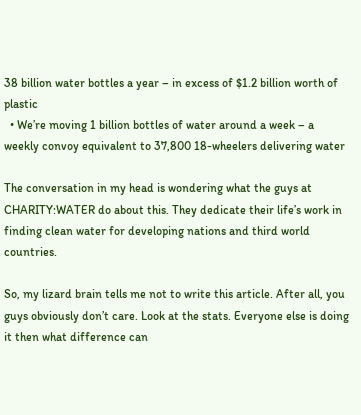38 billion water bottles a year – in excess of $1.2 billion worth of plastic
  • We’re moving 1 billion bottles of water around a week – a weekly convoy equivalent to 37,800 18-wheelers delivering water

The conversation in my head is wondering what the guys at CHARITY:WATER do about this. They dedicate their life’s work in finding clean water for developing nations and third world countries.

So, my lizard brain tells me not to write this article. After all, you guys obviously don’t care. Look at the stats. Everyone else is doing it then what difference can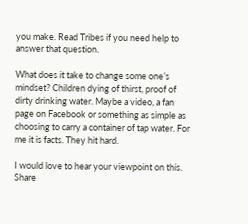you make. Read Tribes if you need help to answer that question.

What does it take to change some one’s mindset? Children dying of thirst, proof of dirty drinking water. Maybe a video, a fan page on Facebook or something as simple as choosing to carry a container of tap water. For me it is facts. They hit hard.

I would love to hear your viewpoint on this. Share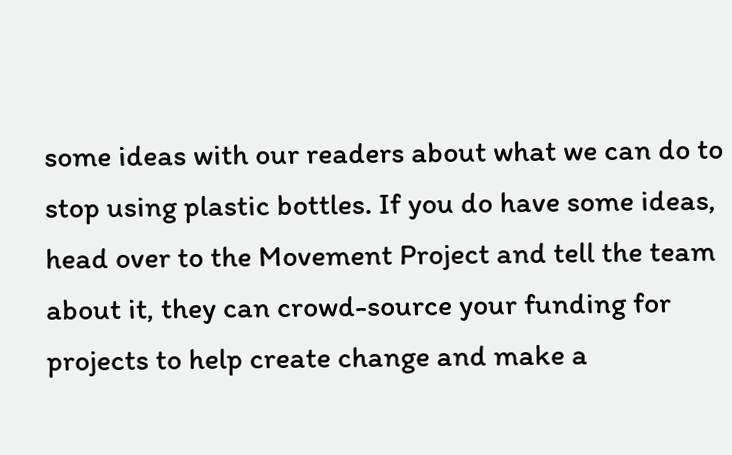some ideas with our readers about what we can do to stop using plastic bottles. If you do have some ideas, head over to the Movement Project and tell the team about it, they can crowd-source your funding for projects to help create change and make a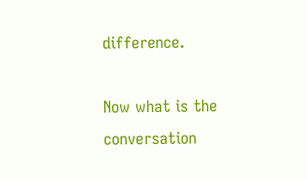difference.

Now what is the conversation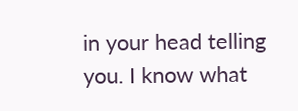in your head telling you. I know what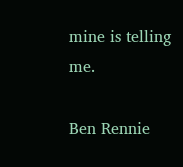mine is telling me.

Ben Rennie